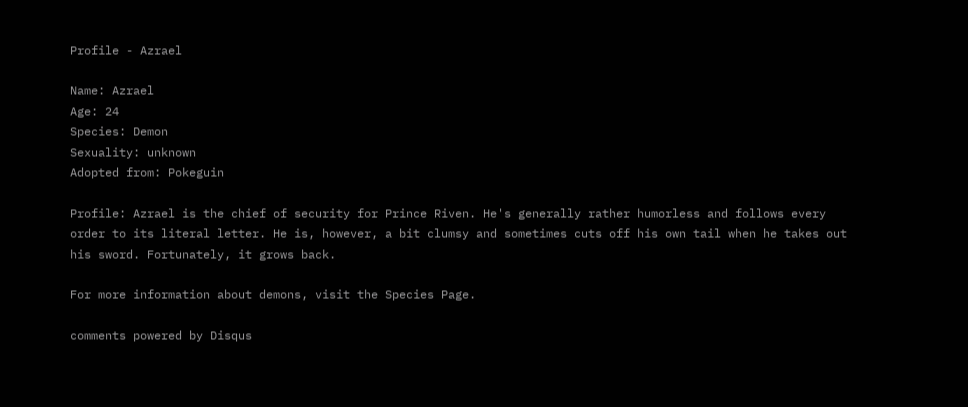Profile - Azrael

Name: Azrael
Age: 24
Species: Demon
Sexuality: unknown
Adopted from: Pokeguin

Profile: Azrael is the chief of security for Prince Riven. He's generally rather humorless and follows every order to its literal letter. He is, however, a bit clumsy and sometimes cuts off his own tail when he takes out his sword. Fortunately, it grows back.

For more information about demons, visit the Species Page.

comments powered by Disqus